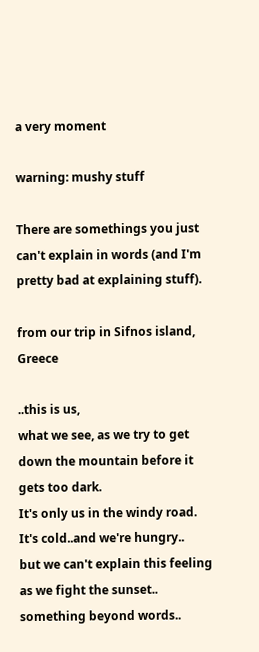a very moment

warning: mushy stuff

There are somethings you just can't explain in words (and I'm pretty bad at explaining stuff).

from our trip in Sifnos island, Greece

..this is us,
what we see, as we try to get down the mountain before it gets too dark.
It's only us in the windy road.
It's cold..and we're hungry..
but we can't explain this feeling as we fight the sunset..
something beyond words..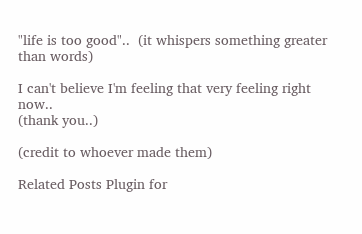"life is too good"..  (it whispers something greater than words)

I can't believe I'm feeling that very feeling right now..
(thank you..)

(credit to whoever made them)

Related Posts Plugin for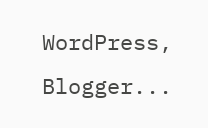WordPress, Blogger...